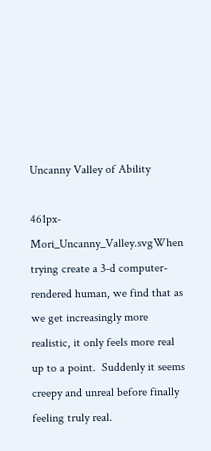Uncanny Valley of Ability

461px-Mori_Uncanny_Valley.svgWhen trying create a 3-d computer-rendered human, we find that as we get increasingly more realistic, it only feels more real up to a point.  Suddenly it seems creepy and unreal before finally feeling truly real.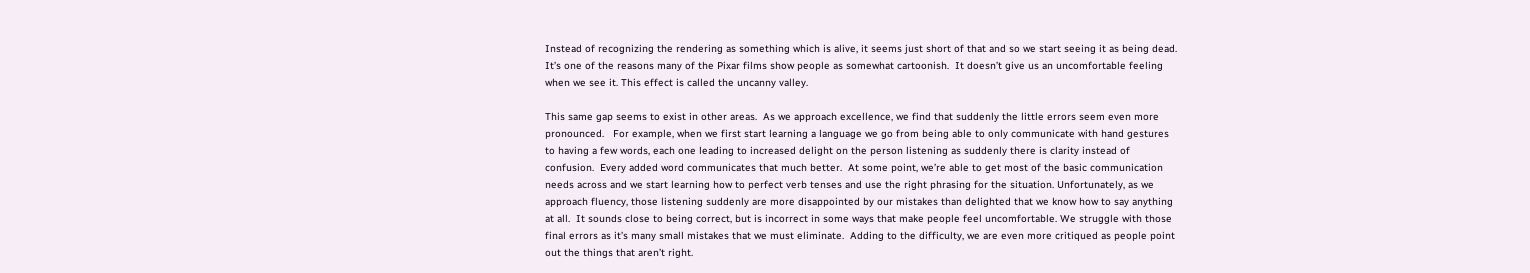Instead of recognizing the rendering as something which is alive, it seems just short of that and so we start seeing it as being dead. It’s one of the reasons many of the Pixar films show people as somewhat cartoonish.  It doesn’t give us an uncomfortable feeling when we see it. This effect is called the uncanny valley.

This same gap seems to exist in other areas.  As we approach excellence, we find that suddenly the little errors seem even more pronounced.   For example, when we first start learning a language we go from being able to only communicate with hand gestures to having a few words, each one leading to increased delight on the person listening as suddenly there is clarity instead of confusion.  Every added word communicates that much better.  At some point, we’re able to get most of the basic communication needs across and we start learning how to perfect verb tenses and use the right phrasing for the situation. Unfortunately, as we approach fluency, those listening suddenly are more disappointed by our mistakes than delighted that we know how to say anything at all.  It sounds close to being correct, but is incorrect in some ways that make people feel uncomfortable. We struggle with those final errors as it’s many small mistakes that we must eliminate.  Adding to the difficulty, we are even more critiqued as people point out the things that aren’t right.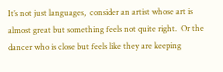It’s not just languages,  consider an artist whose art is almost great but something feels not quite right.  Or the dancer who is close but feels like they are keeping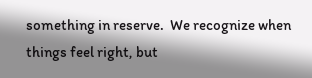something in reserve.  We recognize when things feel right, but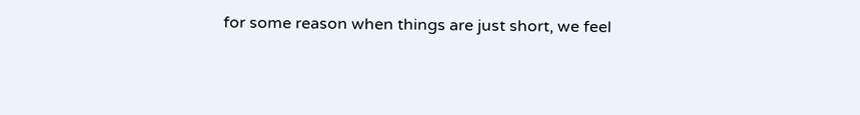for some reason when things are just short, we feel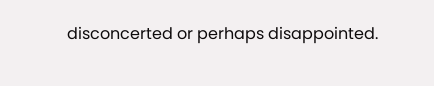disconcerted or perhaps disappointed.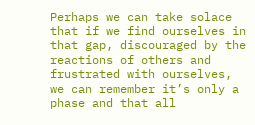Perhaps we can take solace that if we find ourselves in that gap, discouraged by the reactions of others and frustrated with ourselves, we can remember it’s only a phase and that all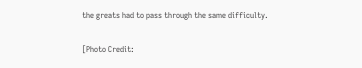the greats had to pass through the same difficulty.

[Photo Credit: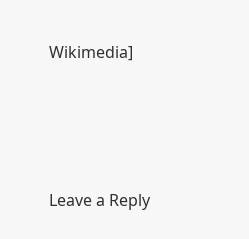Wikimedia]






Leave a Reply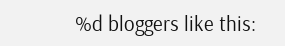%d bloggers like this: